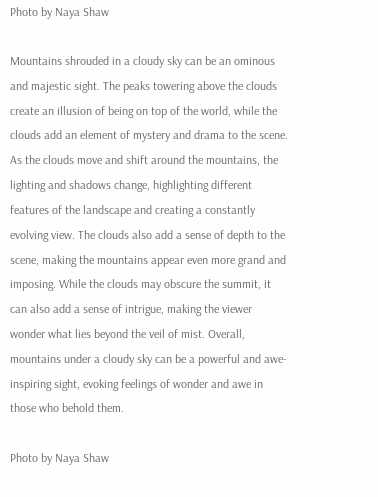Photo by Naya Shaw

Mountains shrouded in a cloudy sky can be an ominous and majestic sight. The peaks towering above the clouds create an illusion of being on top of the world, while the clouds add an element of mystery and drama to the scene. As the clouds move and shift around the mountains, the lighting and shadows change, highlighting different features of the landscape and creating a constantly evolving view. The clouds also add a sense of depth to the scene, making the mountains appear even more grand and imposing. While the clouds may obscure the summit, it can also add a sense of intrigue, making the viewer wonder what lies beyond the veil of mist. Overall, mountains under a cloudy sky can be a powerful and awe-inspiring sight, evoking feelings of wonder and awe in those who behold them.

Photo by Naya Shaw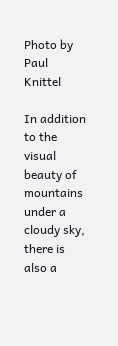Photo by Paul Knittel

In addition to the visual beauty of mountains under a cloudy sky, there is also a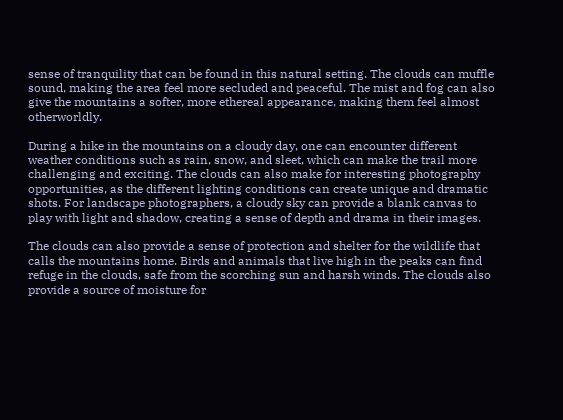sense of tranquility that can be found in this natural setting. The clouds can muffle sound, making the area feel more secluded and peaceful. The mist and fog can also give the mountains a softer, more ethereal appearance, making them feel almost otherworldly.

During a hike in the mountains on a cloudy day, one can encounter different weather conditions such as rain, snow, and sleet, which can make the trail more challenging and exciting. The clouds can also make for interesting photography opportunities, as the different lighting conditions can create unique and dramatic shots. For landscape photographers, a cloudy sky can provide a blank canvas to play with light and shadow, creating a sense of depth and drama in their images.

The clouds can also provide a sense of protection and shelter for the wildlife that calls the mountains home. Birds and animals that live high in the peaks can find refuge in the clouds, safe from the scorching sun and harsh winds. The clouds also provide a source of moisture for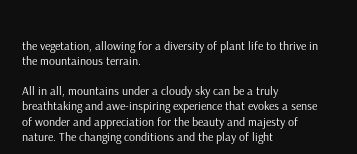the vegetation, allowing for a diversity of plant life to thrive in the mountainous terrain.

All in all, mountains under a cloudy sky can be a truly breathtaking and awe-inspiring experience that evokes a sense of wonder and appreciation for the beauty and majesty of nature. The changing conditions and the play of light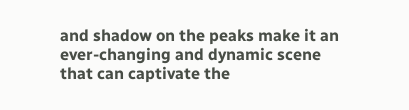and shadow on the peaks make it an ever-changing and dynamic scene that can captivate the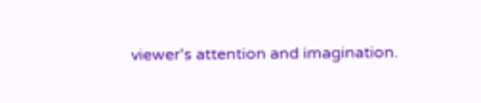viewer's attention and imagination.